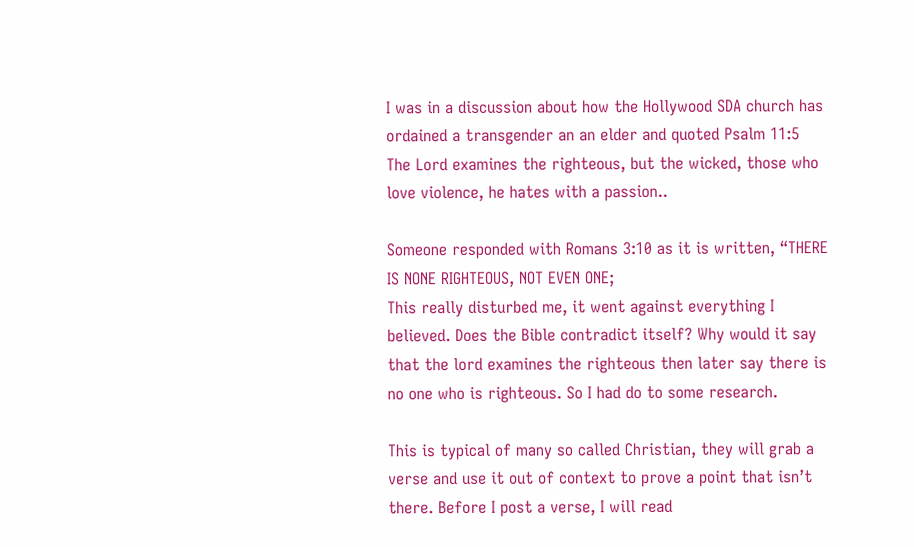I was in a discussion about how the Hollywood SDA church has ordained a transgender an an elder and quoted Psalm 11:5 The Lord examines the righteous, but the wicked, those who love violence, he hates with a passion..

Someone responded with Romans 3:10 as it is written, “THERE IS NONE RIGHTEOUS, NOT EVEN ONE;
This really disturbed me, it went against everything I believed. Does the Bible contradict itself? Why would it say that the lord examines the righteous then later say there is no one who is righteous. So I had do to some research.

This is typical of many so called Christian, they will grab a verse and use it out of context to prove a point that isn’t there. Before I post a verse, I will read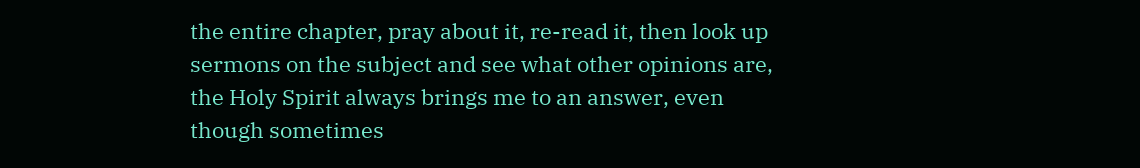the entire chapter, pray about it, re-read it, then look up sermons on the subject and see what other opinions are, the Holy Spirit always brings me to an answer, even though sometimes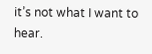it’s not what I want to hear.